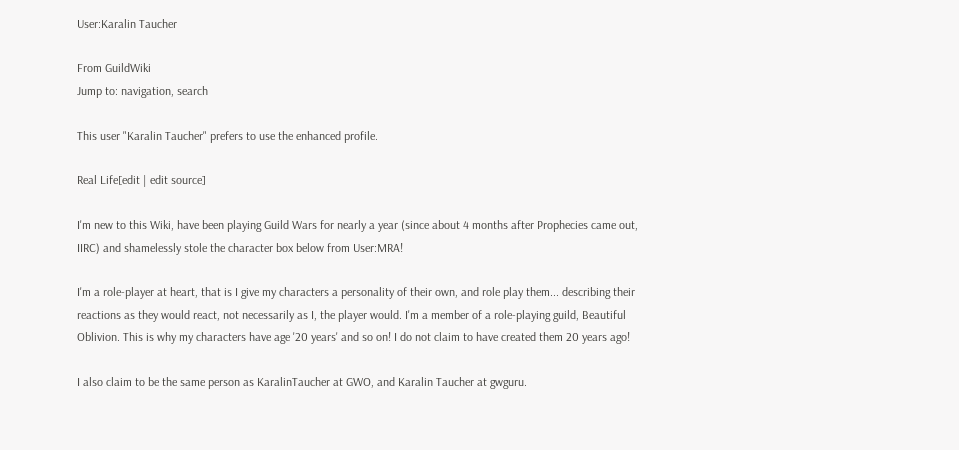User:Karalin Taucher

From GuildWiki
Jump to: navigation, search

This user "Karalin Taucher" prefers to use the enhanced profile.

Real Life[edit | edit source]

I'm new to this Wiki, have been playing Guild Wars for nearly a year (since about 4 months after Prophecies came out, IIRC) and shamelessly stole the character box below from User:MRA!

I'm a role-player at heart, that is I give my characters a personality of their own, and role play them... describing their reactions as they would react, not necessarily as I, the player would. I'm a member of a role-playing guild, Beautiful Oblivion. This is why my characters have age '20 years' and so on! I do not claim to have created them 20 years ago!

I also claim to be the same person as KaralinTaucher at GWO, and Karalin Taucher at gwguru.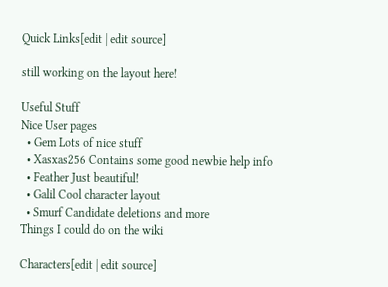Quick Links[edit | edit source]

still working on the layout here!

Useful Stuff
Nice User pages
  • Gem Lots of nice stuff
  • Xasxas256 Contains some good newbie help info
  • Feather Just beautiful!
  • Galil Cool character layout
  • Smurf Candidate deletions and more
Things I could do on the wiki

Characters[edit | edit source]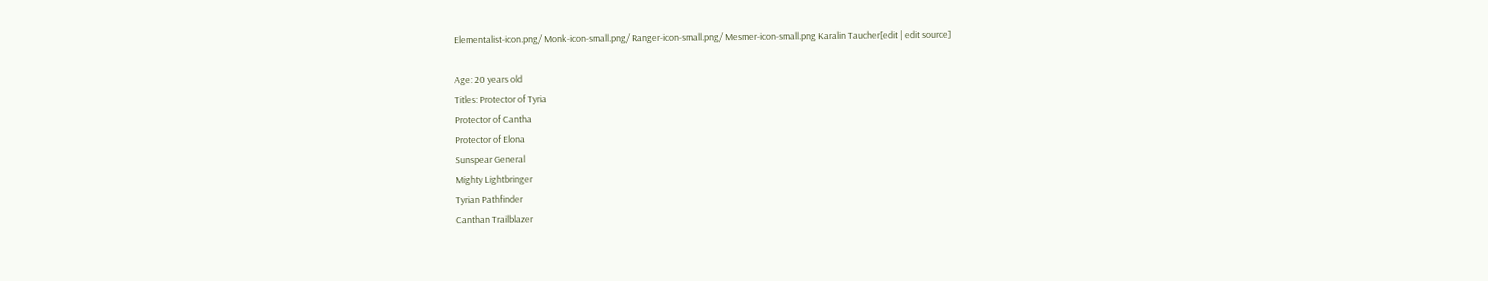Elementalist-icon.png/ Monk-icon-small.png/ Ranger-icon-small.png/ Mesmer-icon-small.png Karalin Taucher[edit | edit source]

Age: 20 years old
Titles: Protector of Tyria
Protector of Cantha
Protector of Elona
Sunspear General
Mighty Lightbringer
Tyrian Pathfinder
Canthan Trailblazer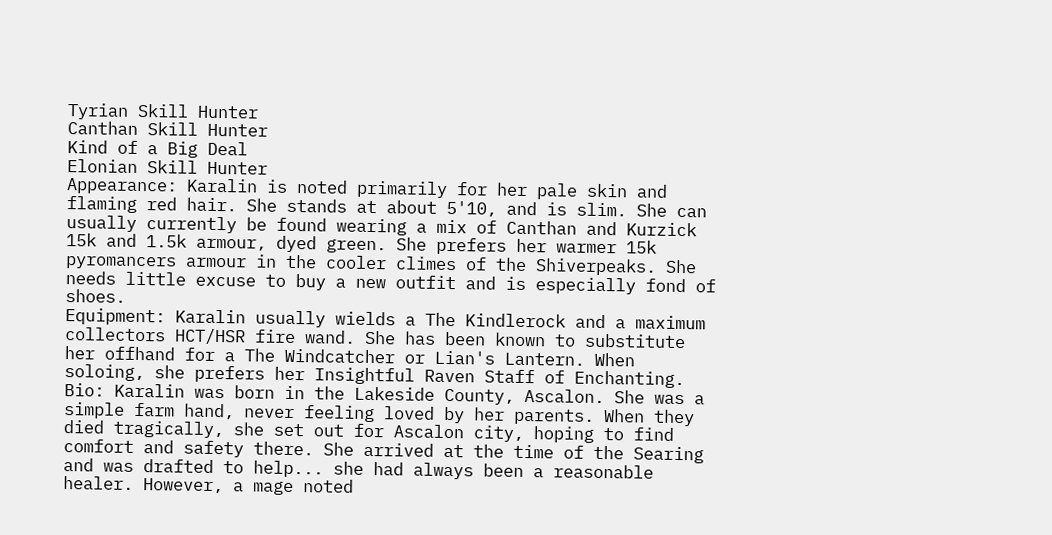Tyrian Skill Hunter
Canthan Skill Hunter
Kind of a Big Deal
Elonian Skill Hunter
Appearance: Karalin is noted primarily for her pale skin and flaming red hair. She stands at about 5'10, and is slim. She can usually currently be found wearing a mix of Canthan and Kurzick 15k and 1.5k armour, dyed green. She prefers her warmer 15k pyromancers armour in the cooler climes of the Shiverpeaks. She needs little excuse to buy a new outfit and is especially fond of shoes.
Equipment: Karalin usually wields a The Kindlerock and a maximum collectors HCT/HSR fire wand. She has been known to substitute her offhand for a The Windcatcher or Lian's Lantern. When soloing, she prefers her Insightful Raven Staff of Enchanting.
Bio: Karalin was born in the Lakeside County, Ascalon. She was a simple farm hand, never feeling loved by her parents. When they died tragically, she set out for Ascalon city, hoping to find comfort and safety there. She arrived at the time of the Searing and was drafted to help... she had always been a reasonable healer. However, a mage noted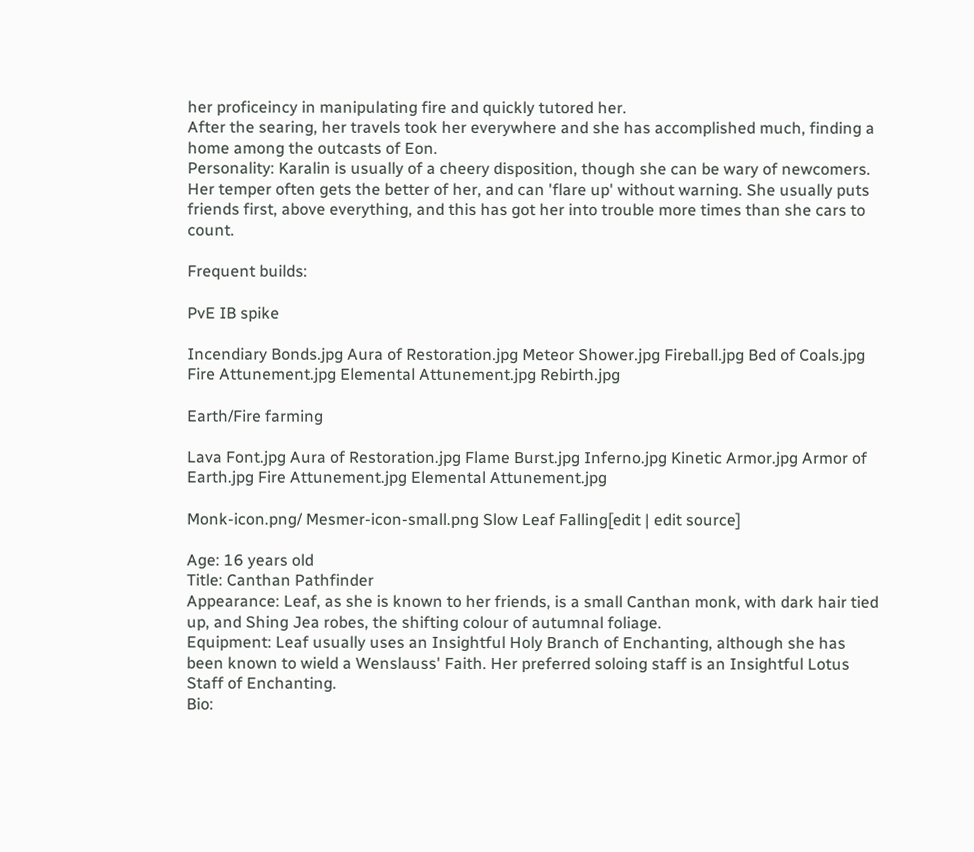her proficeincy in manipulating fire and quickly tutored her.
After the searing, her travels took her everywhere and she has accomplished much, finding a home among the outcasts of Eon.
Personality: Karalin is usually of a cheery disposition, though she can be wary of newcomers. Her temper often gets the better of her, and can 'flare up' without warning. She usually puts friends first, above everything, and this has got her into trouble more times than she cars to count.

Frequent builds:

PvE IB spike

Incendiary Bonds.jpg Aura of Restoration.jpg Meteor Shower.jpg Fireball.jpg Bed of Coals.jpg Fire Attunement.jpg Elemental Attunement.jpg Rebirth.jpg

Earth/Fire farming

Lava Font.jpg Aura of Restoration.jpg Flame Burst.jpg Inferno.jpg Kinetic Armor.jpg Armor of Earth.jpg Fire Attunement.jpg Elemental Attunement.jpg

Monk-icon.png/ Mesmer-icon-small.png Slow Leaf Falling[edit | edit source]

Age: 16 years old
Title: Canthan Pathfinder
Appearance: Leaf, as she is known to her friends, is a small Canthan monk, with dark hair tied up, and Shing Jea robes, the shifting colour of autumnal foliage.
Equipment: Leaf usually uses an Insightful Holy Branch of Enchanting, although she has been known to wield a Wenslauss' Faith. Her preferred soloing staff is an Insightful Lotus Staff of Enchanting.
Bio: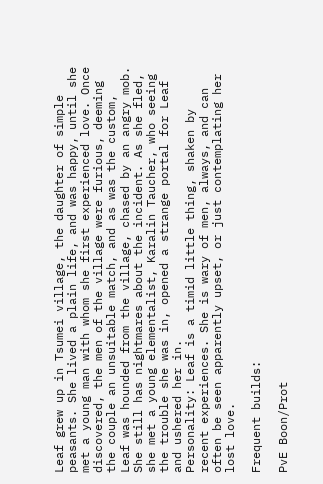Leaf grew up in Tsumei village, the daughter of simple peasants. She lived a plain life, and was happy, until she met a young man with whom she first experienced love. Once discovered, the men of the village were furious, deeming the couple an unsuitable match, and as was the custom, Leaf was hounded from the village, chased by an angry mob. She still has nightmares about the incident. As she fled, she met a young elementalist, Karalin Taucher, who seeing the trouble she was in, opened a strange portal for Leaf and ushered her in.
Personality: Leaf is a timid little thing, shaken by recent experiences. She is wary of men, always, and can often be seen apparently upset, or just contemplating her lost love.

Frequent builds:

PvE Boon/Prot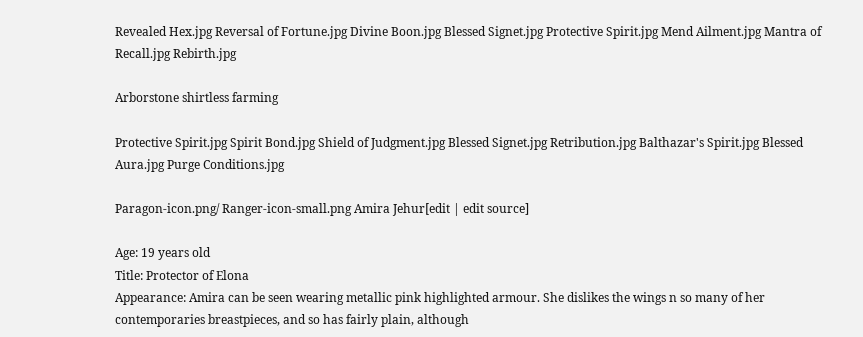Revealed Hex.jpg Reversal of Fortune.jpg Divine Boon.jpg Blessed Signet.jpg Protective Spirit.jpg Mend Ailment.jpg Mantra of Recall.jpg Rebirth.jpg

Arborstone shirtless farming

Protective Spirit.jpg Spirit Bond.jpg Shield of Judgment.jpg Blessed Signet.jpg Retribution.jpg Balthazar's Spirit.jpg Blessed Aura.jpg Purge Conditions.jpg

Paragon-icon.png/ Ranger-icon-small.png Amira Jehur[edit | edit source]

Age: 19 years old
Title: Protector of Elona
Appearance: Amira can be seen wearing metallic pink highlighted armour. She dislikes the wings n so many of her contemporaries breastpieces, and so has fairly plain, although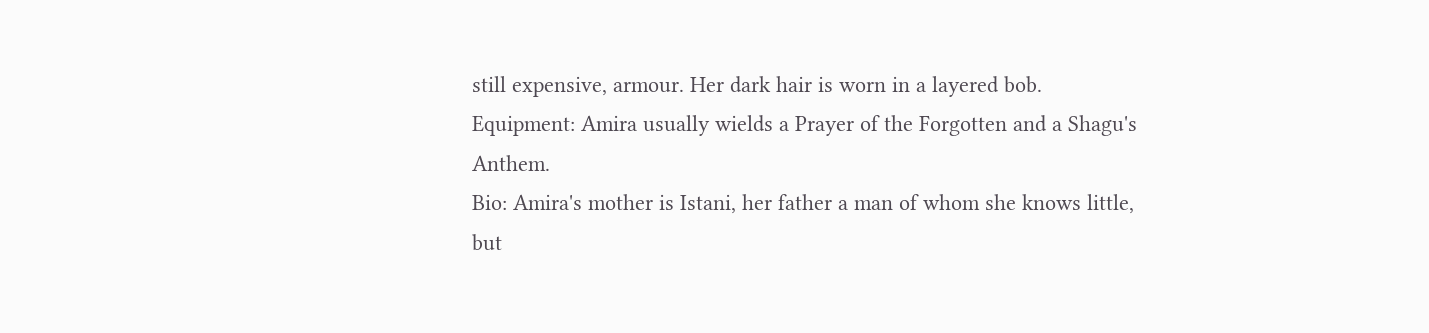still expensive, armour. Her dark hair is worn in a layered bob.
Equipment: Amira usually wields a Prayer of the Forgotten and a Shagu's Anthem.
Bio: Amira's mother is Istani, her father a man of whom she knows little, but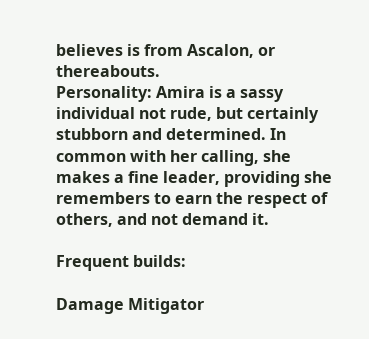believes is from Ascalon, or thereabouts.
Personality: Amira is a sassy individual not rude, but certainly stubborn and determined. In common with her calling, she makes a fine leader, providing she remembers to earn the respect of others, and not demand it.

Frequent builds:

Damage Mitigator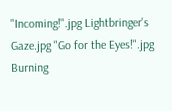"Incoming!".jpg Lightbringer's Gaze.jpg "Go for the Eyes!".jpg Burning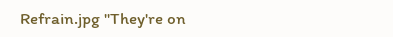Refrain.jpg "They're on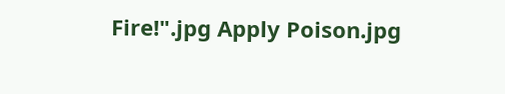Fire!".jpg Apply Poison.jpg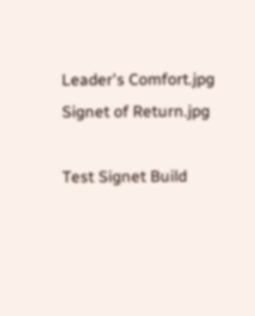Leader's Comfort.jpg Signet of Return.jpg

Test Signet Build